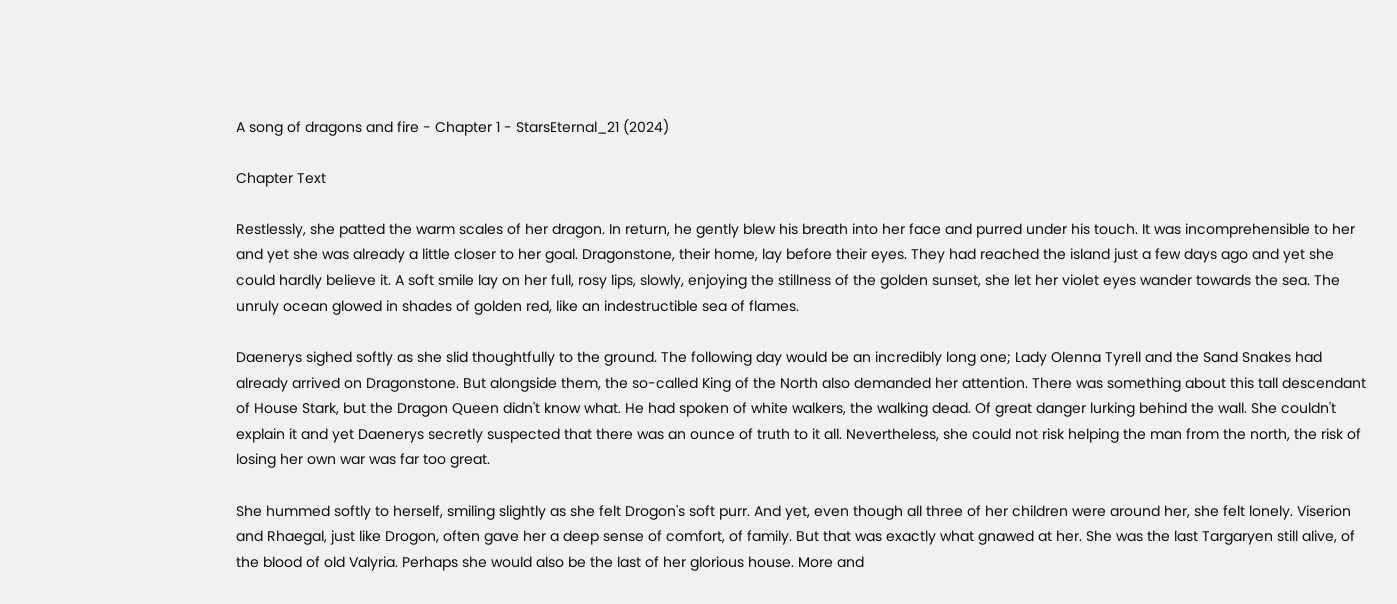A song of dragons and fire - Chapter 1 - StarsEternal_21 (2024)

Chapter Text

Restlessly, she patted the warm scales of her dragon. In return, he gently blew his breath into her face and purred under his touch. It was incomprehensible to her and yet she was already a little closer to her goal. Dragonstone, their home, lay before their eyes. They had reached the island just a few days ago and yet she could hardly believe it. A soft smile lay on her full, rosy lips, slowly, enjoying the stillness of the golden sunset, she let her violet eyes wander towards the sea. The unruly ocean glowed in shades of golden red, like an indestructible sea of flames.

Daenerys sighed softly as she slid thoughtfully to the ground. The following day would be an incredibly long one; Lady Olenna Tyrell and the Sand Snakes had already arrived on Dragonstone. But alongside them, the so-called King of the North also demanded her attention. There was something about this tall descendant of House Stark, but the Dragon Queen didn't know what. He had spoken of white walkers, the walking dead. Of great danger lurking behind the wall. She couldn't explain it and yet Daenerys secretly suspected that there was an ounce of truth to it all. Nevertheless, she could not risk helping the man from the north, the risk of losing her own war was far too great.

She hummed softly to herself, smiling slightly as she felt Drogon's soft purr. And yet, even though all three of her children were around her, she felt lonely. Viserion and Rhaegal, just like Drogon, often gave her a deep sense of comfort, of family. But that was exactly what gnawed at her. She was the last Targaryen still alive, of the blood of old Valyria. Perhaps she would also be the last of her glorious house. More and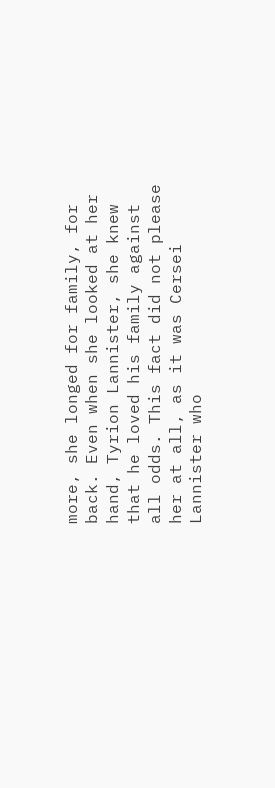more, she longed for family, for back. Even when she looked at her hand, Tyrion Lannister, she knew that he loved his family against all odds. This fact did not please her at all, as it was Cersei Lannister who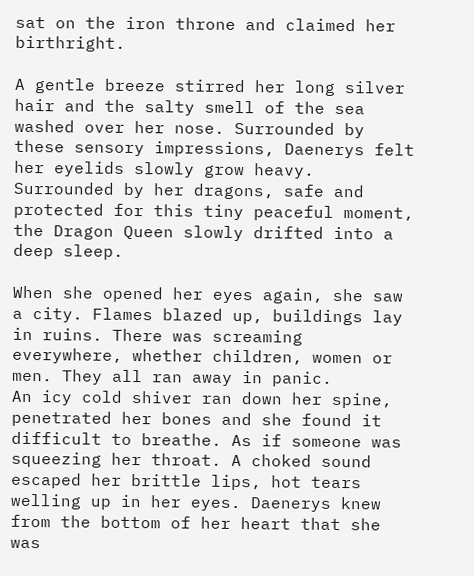sat on the iron throne and claimed her birthright.

A gentle breeze stirred her long silver hair and the salty smell of the sea washed over her nose. Surrounded by these sensory impressions, Daenerys felt her eyelids slowly grow heavy. Surrounded by her dragons, safe and protected for this tiny peaceful moment, the Dragon Queen slowly drifted into a deep sleep.

When she opened her eyes again, she saw a city. Flames blazed up, buildings lay in ruins. There was screaming everywhere, whether children, women or men. They all ran away in panic.
An icy cold shiver ran down her spine, penetrated her bones and she found it difficult to breathe. As if someone was squeezing her throat. A choked sound escaped her brittle lips, hot tears welling up in her eyes. Daenerys knew from the bottom of her heart that she was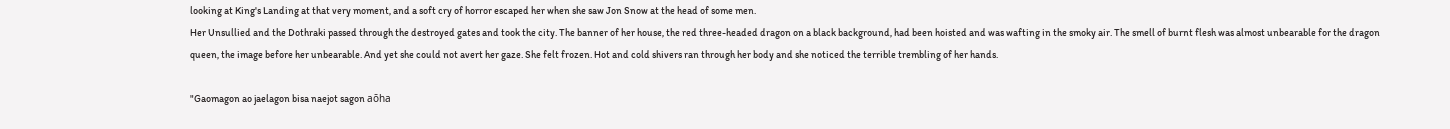looking at King's Landing at that very moment, and a soft cry of horror escaped her when she saw Jon Snow at the head of some men.
Her Unsullied and the Dothraki passed through the destroyed gates and took the city. The banner of her house, the red three-headed dragon on a black background, had been hoisted and was wafting in the smoky air. The smell of burnt flesh was almost unbearable for the dragon queen, the image before her unbearable. And yet she could not avert her gaze. She felt frozen. Hot and cold shivers ran through her body and she noticed the terrible trembling of her hands.

"Gaomagon ao jaelagon bisa naejot sagon aōha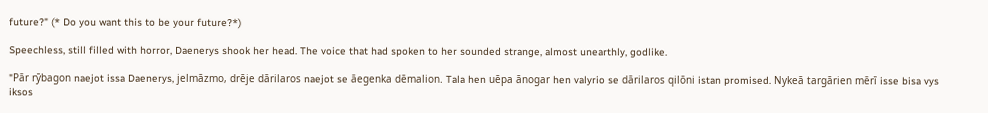future?" (* Do you want this to be your future?*)

Speechless, still filled with horror, Daenerys shook her head. The voice that had spoken to her sounded strange, almost unearthly, godlike.

"Pār rȳbagon naejot issa Daenerys, jelmāzmo, drēje dārilaros naejot se āegenka dēmalion. Tala hen uēpa ānogar hen valyrio se dārilaros qilōni istan promised. Nykeā targārien mērī isse bisa vys iksos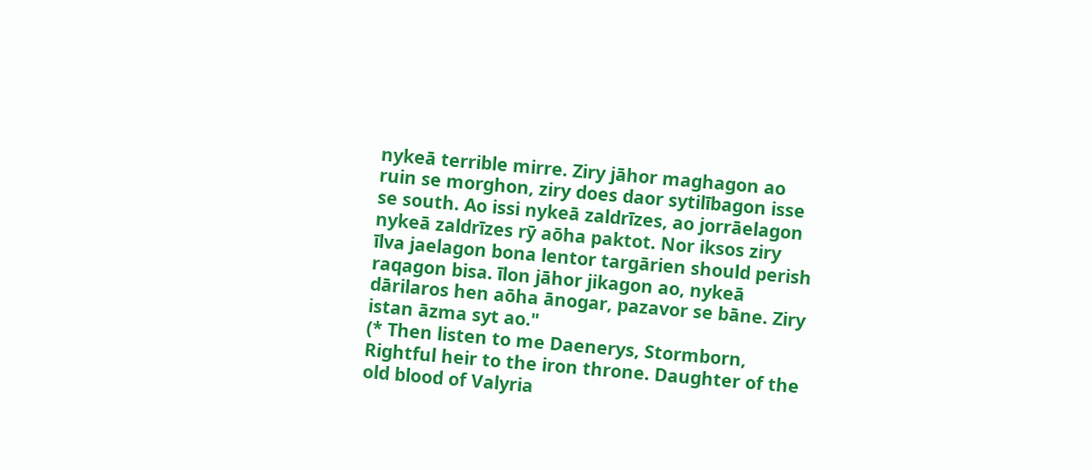nykeā terrible mirre. Ziry jāhor maghagon ao ruin se morghon, ziry does daor sytilībagon isse se south. Ao issi nykeā zaldrīzes, ao jorrāelagon nykeā zaldrīzes rȳ aōha paktot. Nor iksos ziry īlva jaelagon bona lentor targārien should perish raqagon bisa. īlon jāhor jikagon ao, nykeā dārilaros hen aōha ānogar, pazavor se bāne. Ziry istan āzma syt ao."
(* Then listen to me Daenerys, Stormborn, Rightful heir to the iron throne. Daughter of the old blood of Valyria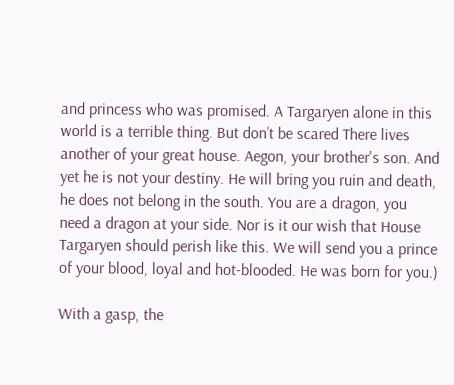and princess who was promised. A Targaryen alone in this world is a terrible thing. But don’t be scared There lives another of your great house. Aegon, your brother's son. And yet he is not your destiny. He will bring you ruin and death, he does not belong in the south. You are a dragon, you need a dragon at your side. Nor is it our wish that House Targaryen should perish like this. We will send you a prince of your blood, loyal and hot-blooded. He was born for you.)

With a gasp, the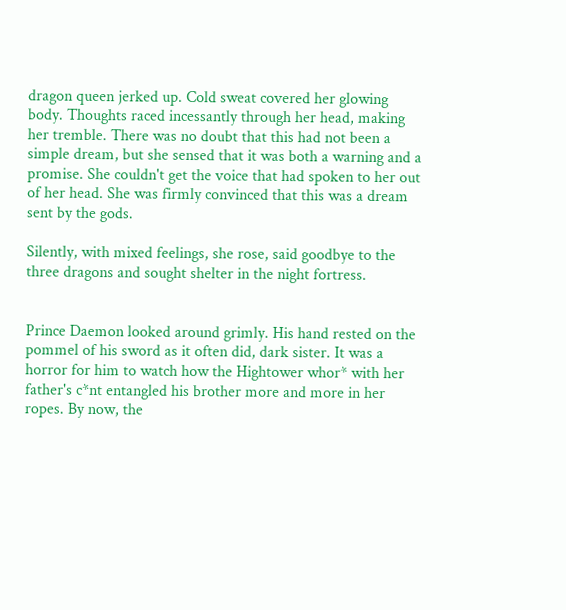dragon queen jerked up. Cold sweat covered her glowing body. Thoughts raced incessantly through her head, making her tremble. There was no doubt that this had not been a simple dream, but she sensed that it was both a warning and a promise. She couldn't get the voice that had spoken to her out of her head. She was firmly convinced that this was a dream sent by the gods.

Silently, with mixed feelings, she rose, said goodbye to the three dragons and sought shelter in the night fortress.


Prince Daemon looked around grimly. His hand rested on the pommel of his sword as it often did, dark sister. It was a horror for him to watch how the Hightower whor* with her father's c*nt entangled his brother more and more in her ropes. By now, the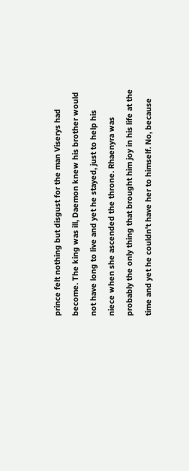prince felt nothing but disgust for the man Viserys had become. The king was ill, Daemon knew his brother would not have long to live and yet he stayed, just to help his niece when she ascended the throne. Rhaenyra was probably the only thing that brought him joy in his life at the time and yet he couldn't have her to himself. No, because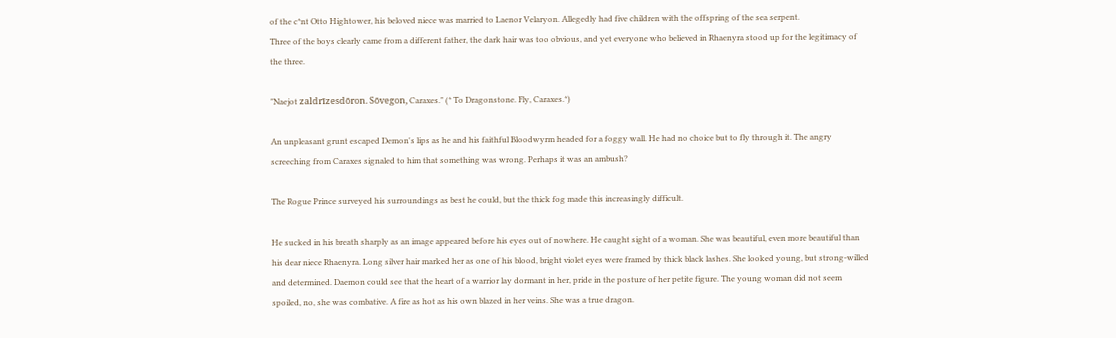of the c*nt Otto Hightower, his beloved niece was married to Laenor Velaryon. Allegedly had five children with the offspring of the sea serpent.
Three of the boys clearly came from a different father, the dark hair was too obvious, and yet everyone who believed in Rhaenyra stood up for the legitimacy of the three.

"Naejot zaldrīzesdōron. Sōvegon, Caraxes." (* To Dragonstone. Fly, Caraxes.*)

An unpleasant grunt escaped Demon's lips as he and his faithful Bloodwyrm headed for a foggy wall. He had no choice but to fly through it. The angry screeching from Caraxes signaled to him that something was wrong. Perhaps it was an ambush?

The Rogue Prince surveyed his surroundings as best he could, but the thick fog made this increasingly difficult.

He sucked in his breath sharply as an image appeared before his eyes out of nowhere. He caught sight of a woman. She was beautiful, even more beautiful than his dear niece Rhaenyra. Long silver hair marked her as one of his blood, bright violet eyes were framed by thick black lashes. She looked young, but strong-willed and determined. Daemon could see that the heart of a warrior lay dormant in her, pride in the posture of her petite figure. The young woman did not seem spoiled, no, she was combative. A fire as hot as his own blazed in her veins. She was a true dragon.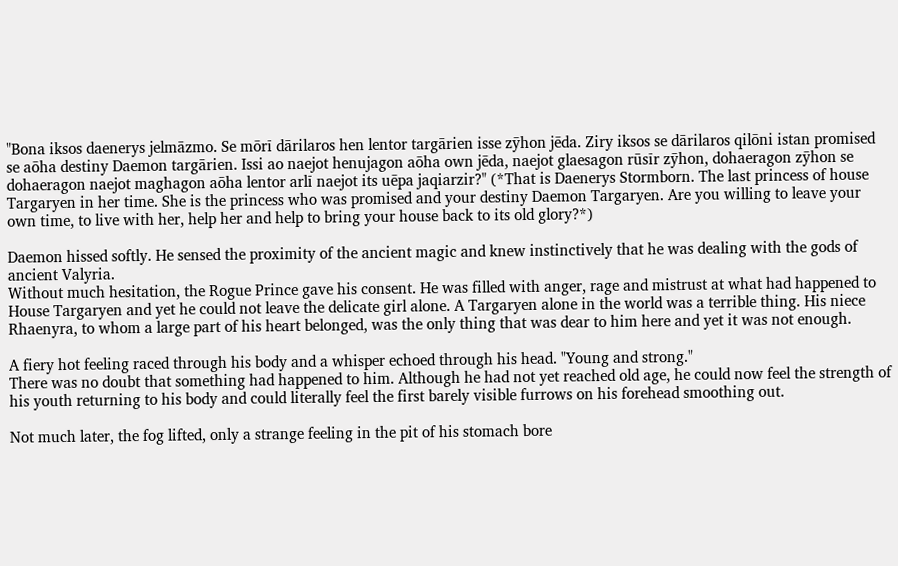"Bona iksos daenerys jelmāzmo. Se mōrī dārilaros hen lentor targārien isse zȳhon jēda. Ziry iksos se dārilaros qilōni istan promised se aōha destiny Daemon targārien. Issi ao naejot henujagon aōha own jēda, naejot glaesagon rūsīr zȳhon, dohaeragon zȳhon se dohaeragon naejot maghagon aōha lentor arlī naejot its uēpa jaqiarzir?" (*That is Daenerys Stormborn. The last princess of house Targaryen in her time. She is the princess who was promised and your destiny Daemon Targaryen. Are you willing to leave your own time, to live with her, help her and help to bring your house back to its old glory?*)

Daemon hissed softly. He sensed the proximity of the ancient magic and knew instinctively that he was dealing with the gods of ancient Valyria.
Without much hesitation, the Rogue Prince gave his consent. He was filled with anger, rage and mistrust at what had happened to House Targaryen and yet he could not leave the delicate girl alone. A Targaryen alone in the world was a terrible thing. His niece Rhaenyra, to whom a large part of his heart belonged, was the only thing that was dear to him here and yet it was not enough.

A fiery hot feeling raced through his body and a whisper echoed through his head. "Young and strong."
There was no doubt that something had happened to him. Although he had not yet reached old age, he could now feel the strength of his youth returning to his body and could literally feel the first barely visible furrows on his forehead smoothing out.

Not much later, the fog lifted, only a strange feeling in the pit of his stomach bore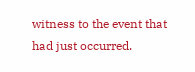witness to the event that had just occurred.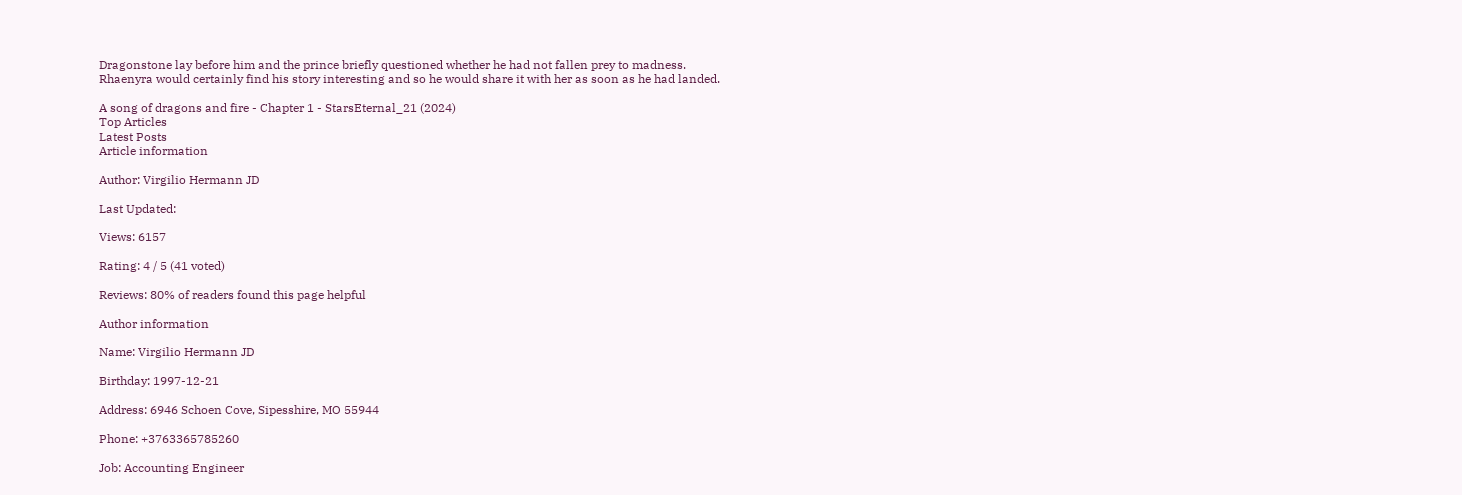Dragonstone lay before him and the prince briefly questioned whether he had not fallen prey to madness.
Rhaenyra would certainly find his story interesting and so he would share it with her as soon as he had landed.

A song of dragons and fire - Chapter 1 - StarsEternal_21 (2024)
Top Articles
Latest Posts
Article information

Author: Virgilio Hermann JD

Last Updated:

Views: 6157

Rating: 4 / 5 (41 voted)

Reviews: 80% of readers found this page helpful

Author information

Name: Virgilio Hermann JD

Birthday: 1997-12-21

Address: 6946 Schoen Cove, Sipesshire, MO 55944

Phone: +3763365785260

Job: Accounting Engineer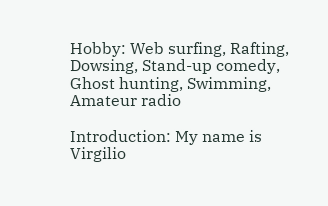Hobby: Web surfing, Rafting, Dowsing, Stand-up comedy, Ghost hunting, Swimming, Amateur radio

Introduction: My name is Virgilio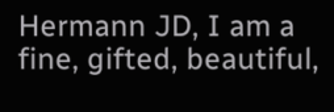Hermann JD, I am a fine, gifted, beautiful,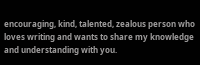encouraging, kind, talented, zealous person who loves writing and wants to share my knowledge and understanding with you.